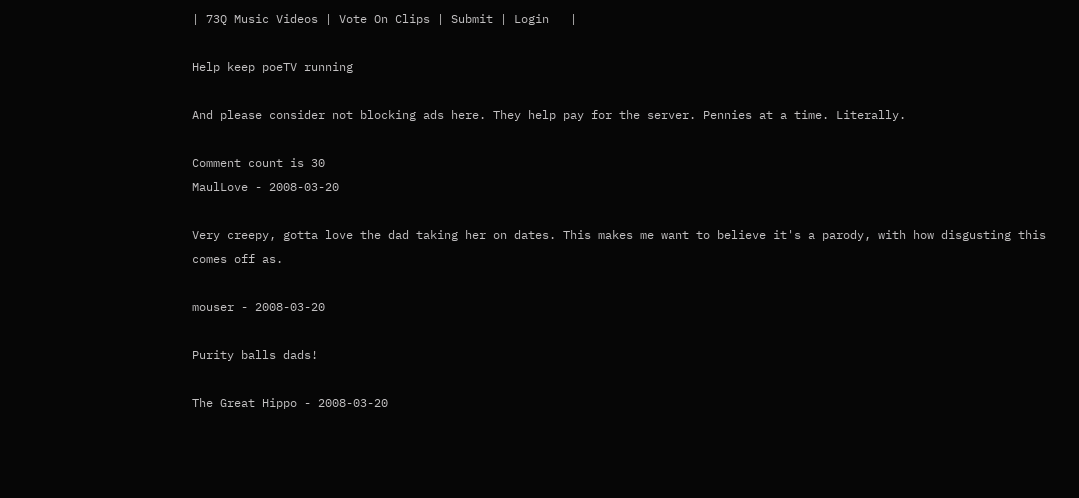| 73Q Music Videos | Vote On Clips | Submit | Login   |

Help keep poeTV running

And please consider not blocking ads here. They help pay for the server. Pennies at a time. Literally.

Comment count is 30
MaulLove - 2008-03-20

Very creepy, gotta love the dad taking her on dates. This makes me want to believe it's a parody, with how disgusting this comes off as.

mouser - 2008-03-20

Purity balls dads!

The Great Hippo - 2008-03-20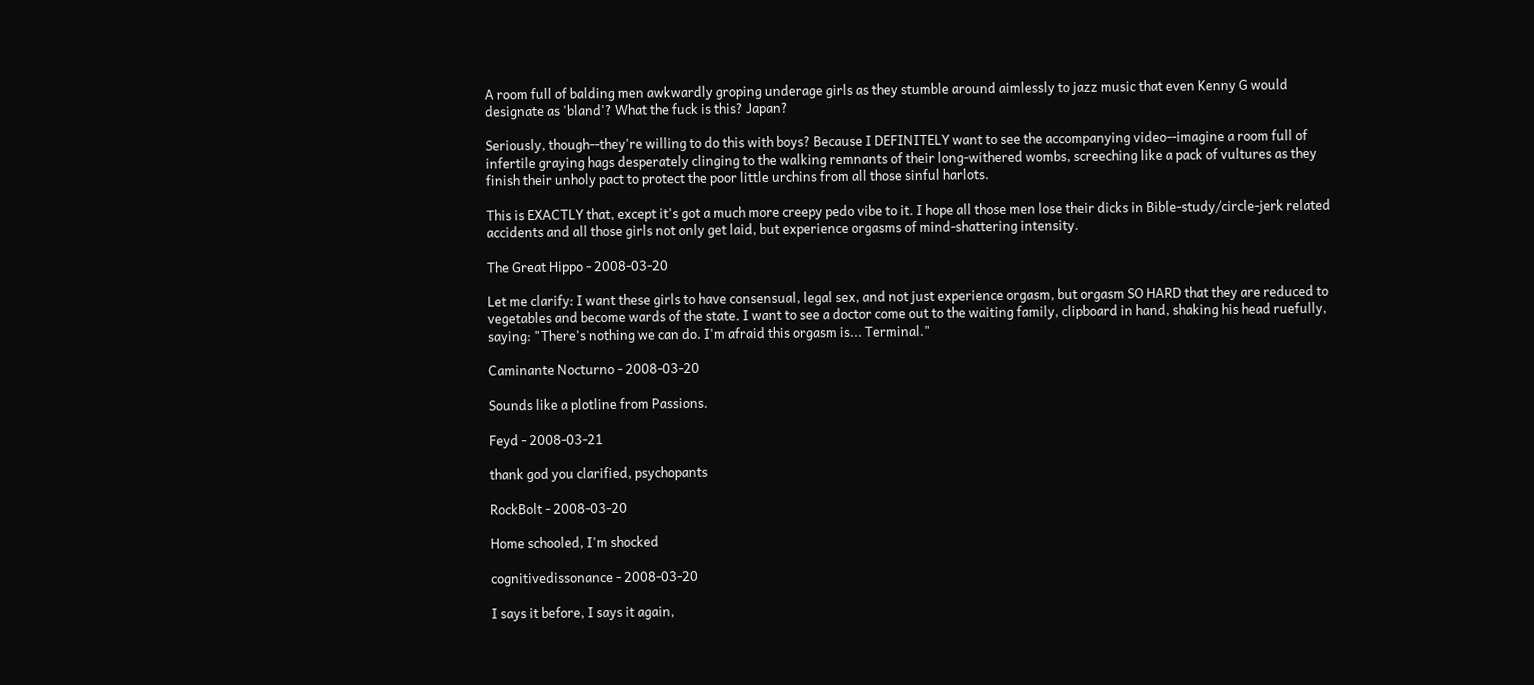A room full of balding men awkwardly groping underage girls as they stumble around aimlessly to jazz music that even Kenny G would designate as 'bland'? What the fuck is this? Japan?

Seriously, though--they're willing to do this with boys? Because I DEFINITELY want to see the accompanying video--imagine a room full of infertile graying hags desperately clinging to the walking remnants of their long-withered wombs, screeching like a pack of vultures as they finish their unholy pact to protect the poor little urchins from all those sinful harlots.

This is EXACTLY that, except it's got a much more creepy pedo vibe to it. I hope all those men lose their dicks in Bible-study/circle-jerk related accidents and all those girls not only get laid, but experience orgasms of mind-shattering intensity.

The Great Hippo - 2008-03-20

Let me clarify: I want these girls to have consensual, legal sex, and not just experience orgasm, but orgasm SO HARD that they are reduced to vegetables and become wards of the state. I want to see a doctor come out to the waiting family, clipboard in hand, shaking his head ruefully, saying: "There's nothing we can do. I'm afraid this orgasm is... Terminal."

Caminante Nocturno - 2008-03-20

Sounds like a plotline from Passions.

Feyd - 2008-03-21

thank god you clarified, psychopants

RockBolt - 2008-03-20

Home schooled, I'm shocked

cognitivedissonance - 2008-03-20

I says it before, I says it again,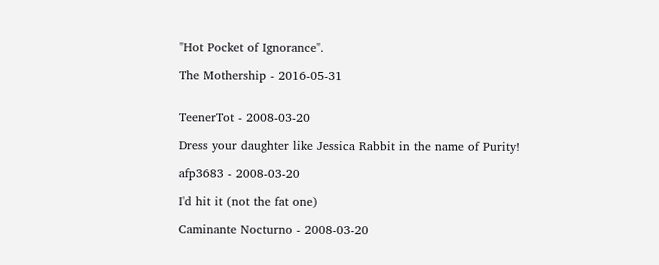"Hot Pocket of Ignorance".

The Mothership - 2016-05-31


TeenerTot - 2008-03-20

Dress your daughter like Jessica Rabbit in the name of Purity!

afp3683 - 2008-03-20

I'd hit it (not the fat one)

Caminante Nocturno - 2008-03-20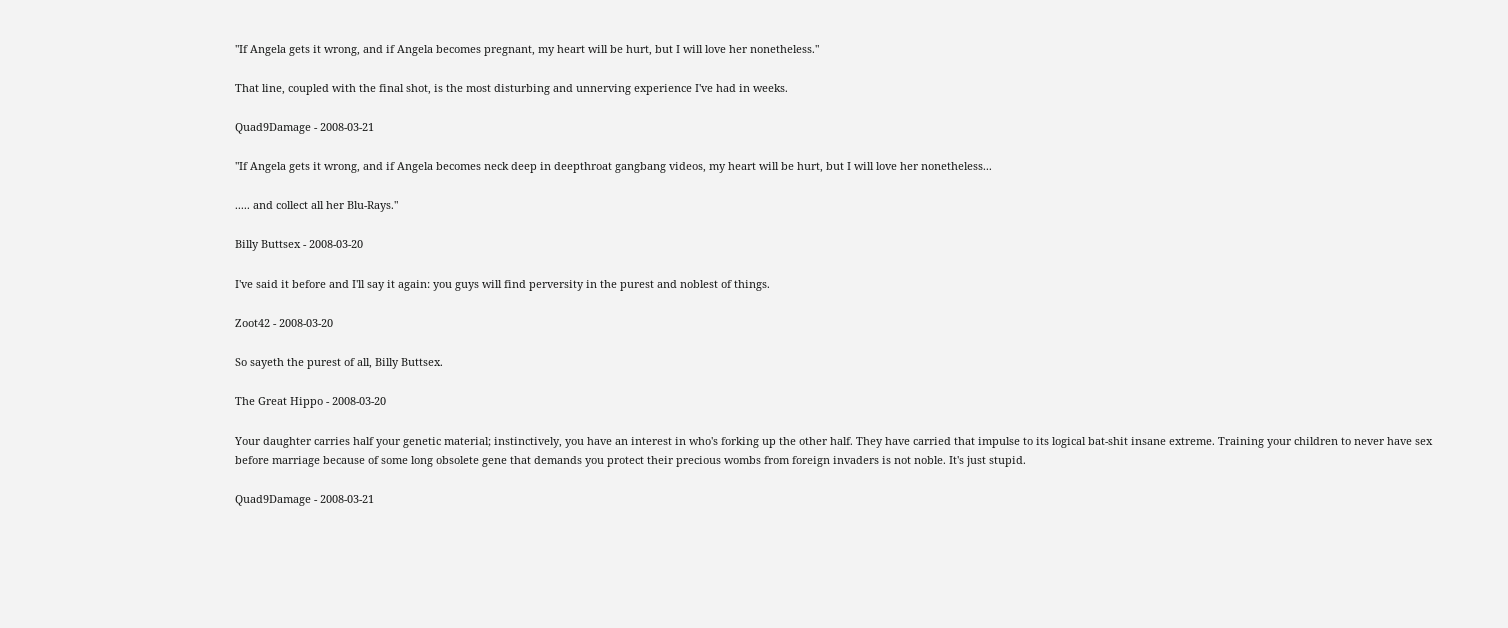"If Angela gets it wrong, and if Angela becomes pregnant, my heart will be hurt, but I will love her nonetheless."

That line, coupled with the final shot, is the most disturbing and unnerving experience I've had in weeks.

Quad9Damage - 2008-03-21

"If Angela gets it wrong, and if Angela becomes neck deep in deepthroat gangbang videos, my heart will be hurt, but I will love her nonetheless...

..... and collect all her Blu-Rays."

Billy Buttsex - 2008-03-20

I've said it before and I'll say it again: you guys will find perversity in the purest and noblest of things.

Zoot42 - 2008-03-20

So sayeth the purest of all, Billy Buttsex.

The Great Hippo - 2008-03-20

Your daughter carries half your genetic material; instinctively, you have an interest in who's forking up the other half. They have carried that impulse to its logical bat-shit insane extreme. Training your children to never have sex before marriage because of some long obsolete gene that demands you protect their precious wombs from foreign invaders is not noble. It's just stupid.

Quad9Damage - 2008-03-21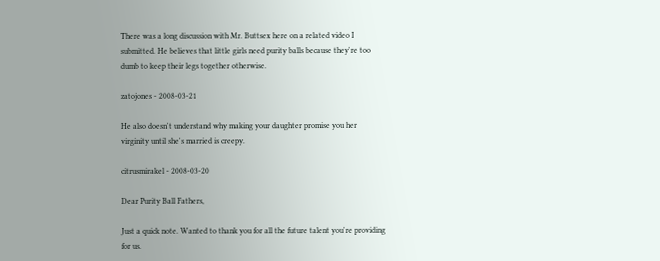There was a long discussion with Mr. Buttsex here on a related video I submitted. He believes that little girls need purity balls because they're too dumb to keep their legs together otherwise.

zatojones - 2008-03-21

He also doesn't understand why making your daughter promise you her virginity until she's married is creepy.

citrusmirakel - 2008-03-20

Dear Purity Ball Fathers,

Just a quick note. Wanted to thank you for all the future talent you're providing for us.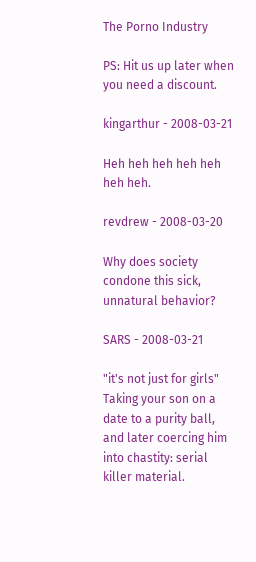The Porno Industry

PS: Hit us up later when you need a discount.

kingarthur - 2008-03-21

Heh heh heh heh heh heh heh.

revdrew - 2008-03-20

Why does society condone this sick, unnatural behavior?

SARS - 2008-03-21

"it's not just for girls"
Taking your son on a date to a purity ball, and later coercing him into chastity: serial killer material.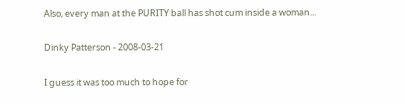Also, every man at the PURITY ball has shot cum inside a woman...

Dinky Patterson - 2008-03-21

I guess it was too much to hope for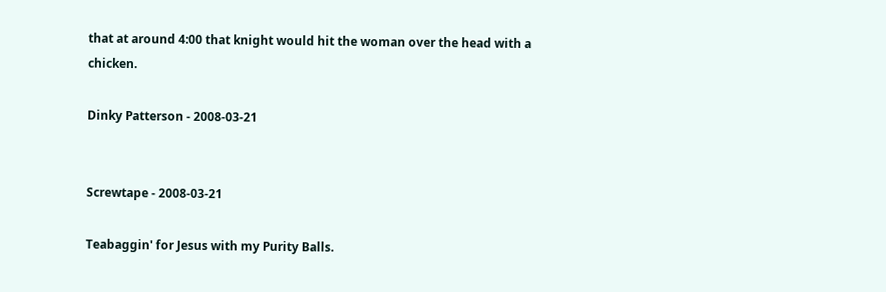that at around 4:00 that knight would hit the woman over the head with a chicken.

Dinky Patterson - 2008-03-21


Screwtape - 2008-03-21

Teabaggin' for Jesus with my Purity Balls.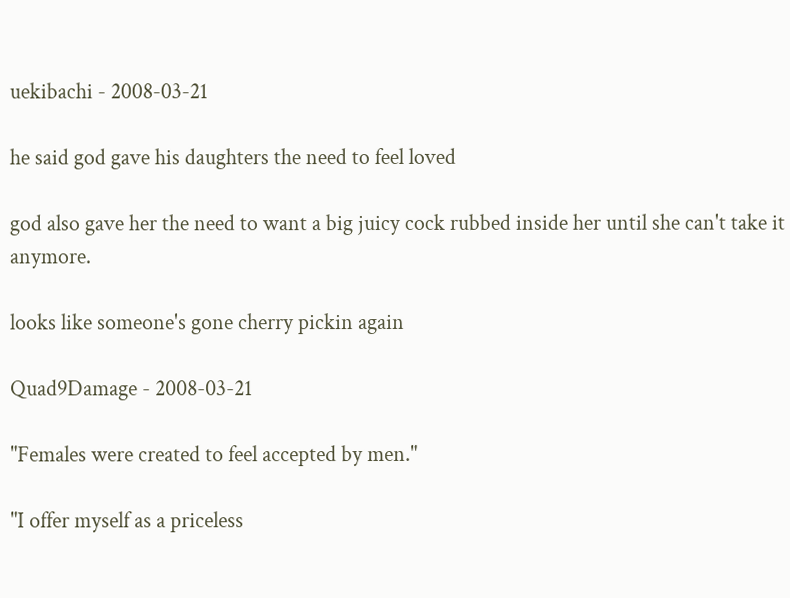uekibachi - 2008-03-21

he said god gave his daughters the need to feel loved

god also gave her the need to want a big juicy cock rubbed inside her until she can't take it anymore.

looks like someone's gone cherry pickin again

Quad9Damage - 2008-03-21

"Females were created to feel accepted by men."

"I offer myself as a priceless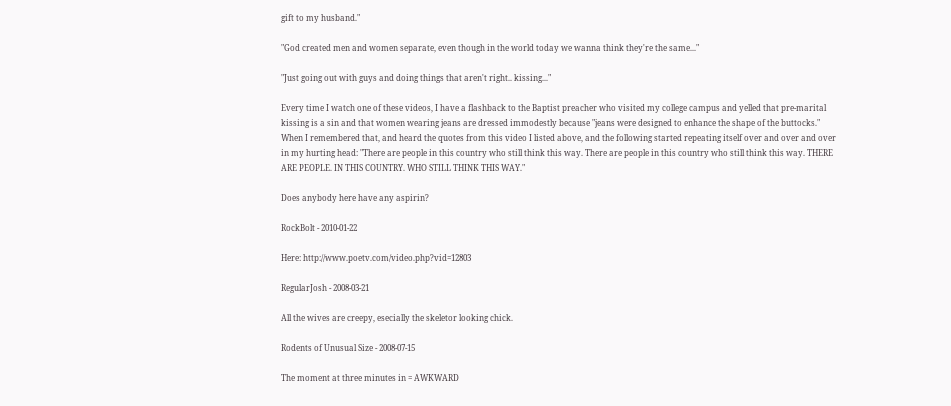gift to my husband."

"God created men and women separate, even though in the world today we wanna think they're the same..."

"Just going out with guys and doing things that aren't right.. kissing..."

Every time I watch one of these videos, I have a flashback to the Baptist preacher who visited my college campus and yelled that pre-marital kissing is a sin and that women wearing jeans are dressed immodestly because "jeans were designed to enhance the shape of the buttocks." When I remembered that, and heard the quotes from this video I listed above, and the following started repeating itself over and over and over in my hurting head: "There are people in this country who still think this way. There are people in this country who still think this way. THERE ARE PEOPLE. IN THIS COUNTRY. WHO STILL THINK THIS WAY."

Does anybody here have any aspirin?

RockBolt - 2010-01-22

Here: http://www.poetv.com/video.php?vid=12803

RegularJosh - 2008-03-21

All the wives are creepy, esecially the skeletor looking chick.

Rodents of Unusual Size - 2008-07-15

The moment at three minutes in = AWKWARD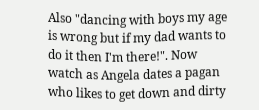Also "dancing with boys my age is wrong but if my dad wants to do it then I'm there!". Now watch as Angela dates a pagan who likes to get down and dirty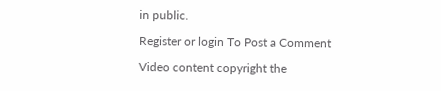in public.

Register or login To Post a Comment

Video content copyright the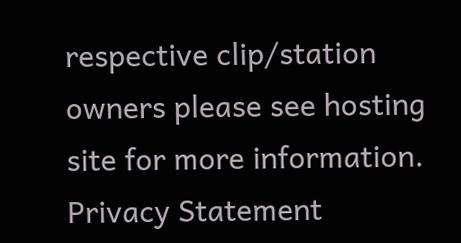respective clip/station owners please see hosting site for more information.
Privacy Statement